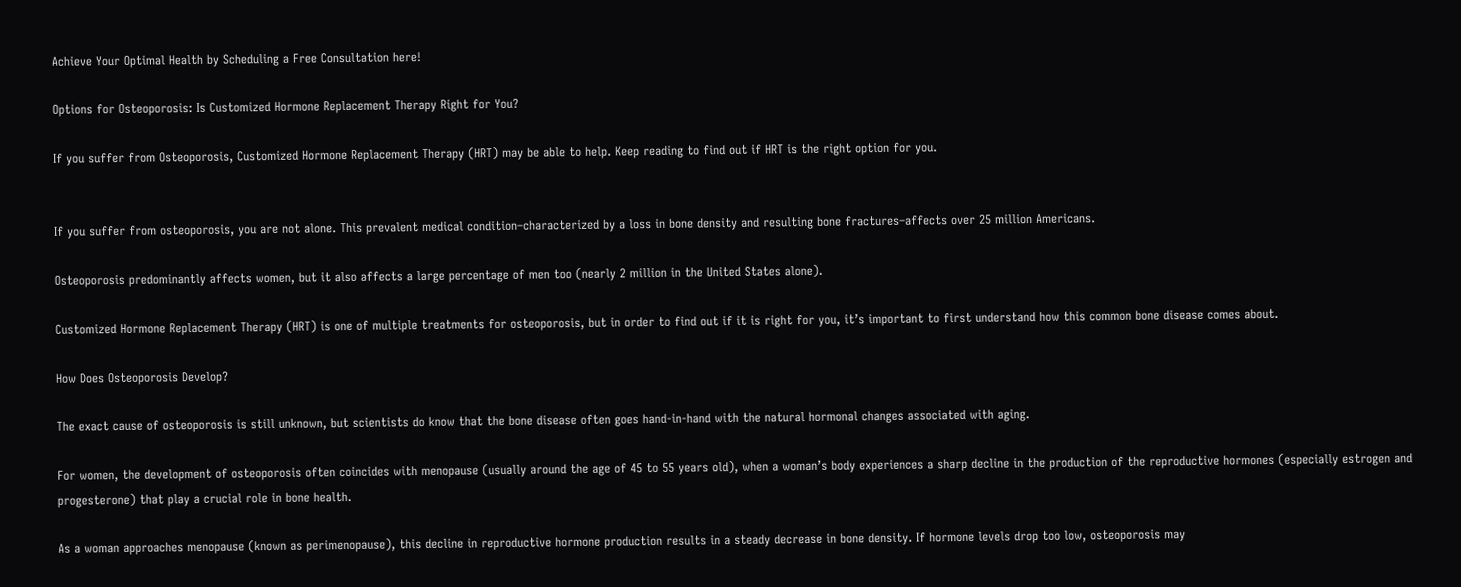Achieve Your Optimal Health by Scheduling a Free Consultation here!

Options for Osteoporosis: Is Customized Hormone Replacement Therapy Right for You?

If you suffer from Osteoporosis, Customized Hormone Replacement Therapy (HRT) may be able to help. Keep reading to find out if HRT is the right option for you.


If you suffer from osteoporosis, you are not alone. This prevalent medical condition–characterized by a loss in bone density and resulting bone fractures–affects over 25 million Americans.

Osteoporosis predominantly affects women, but it also affects a large percentage of men too (nearly 2 million in the United States alone).

Customized Hormone Replacement Therapy (HRT) is one of multiple treatments for osteoporosis, but in order to find out if it is right for you, it’s important to first understand how this common bone disease comes about.

How Does Osteoporosis Develop?

The exact cause of osteoporosis is still unknown, but scientists do know that the bone disease often goes hand-in-hand with the natural hormonal changes associated with aging.

For women, the development of osteoporosis often coincides with menopause (usually around the age of 45 to 55 years old), when a woman’s body experiences a sharp decline in the production of the reproductive hormones (especially estrogen and progesterone) that play a crucial role in bone health.

As a woman approaches menopause (known as perimenopause), this decline in reproductive hormone production results in a steady decrease in bone density. If hormone levels drop too low, osteoporosis may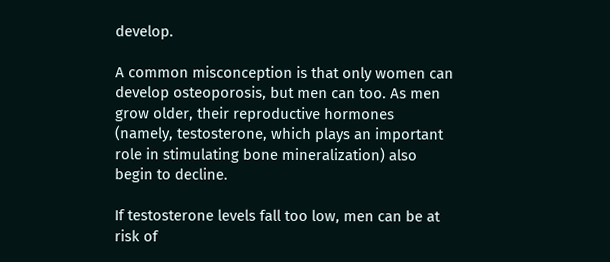develop.

A common misconception is that only women can develop osteoporosis, but men can too. As men grow older, their reproductive hormones (namely, testosterone, which plays an important role in stimulating bone mineralization) also begin to decline.

If testosterone levels fall too low, men can be at risk of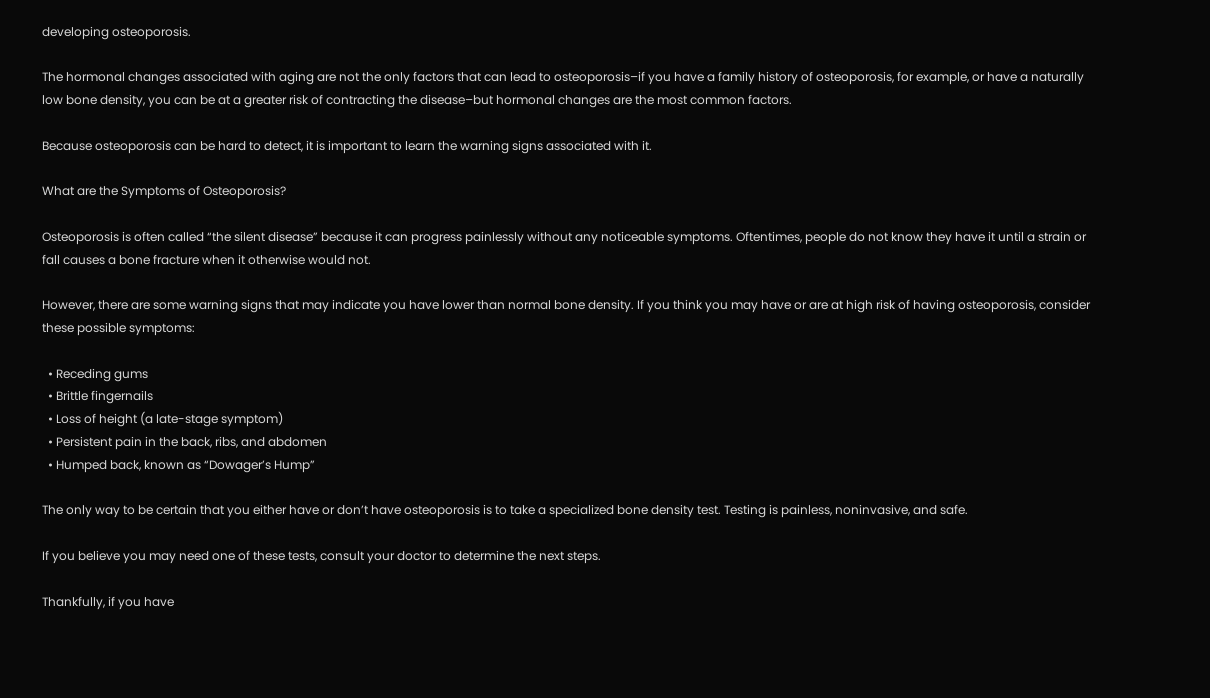developing osteoporosis.

The hormonal changes associated with aging are not the only factors that can lead to osteoporosis–if you have a family history of osteoporosis, for example, or have a naturally low bone density, you can be at a greater risk of contracting the disease–but hormonal changes are the most common factors.

Because osteoporosis can be hard to detect, it is important to learn the warning signs associated with it.

What are the Symptoms of Osteoporosis?

Osteoporosis is often called “the silent disease” because it can progress painlessly without any noticeable symptoms. Oftentimes, people do not know they have it until a strain or fall causes a bone fracture when it otherwise would not.

However, there are some warning signs that may indicate you have lower than normal bone density. If you think you may have or are at high risk of having osteoporosis, consider these possible symptoms:

  • Receding gums
  • Brittle fingernails
  • Loss of height (a late-stage symptom)
  • Persistent pain in the back, ribs, and abdomen
  • Humped back, known as “Dowager’s Hump”

The only way to be certain that you either have or don’t have osteoporosis is to take a specialized bone density test. Testing is painless, noninvasive, and safe.

If you believe you may need one of these tests, consult your doctor to determine the next steps.

Thankfully, if you have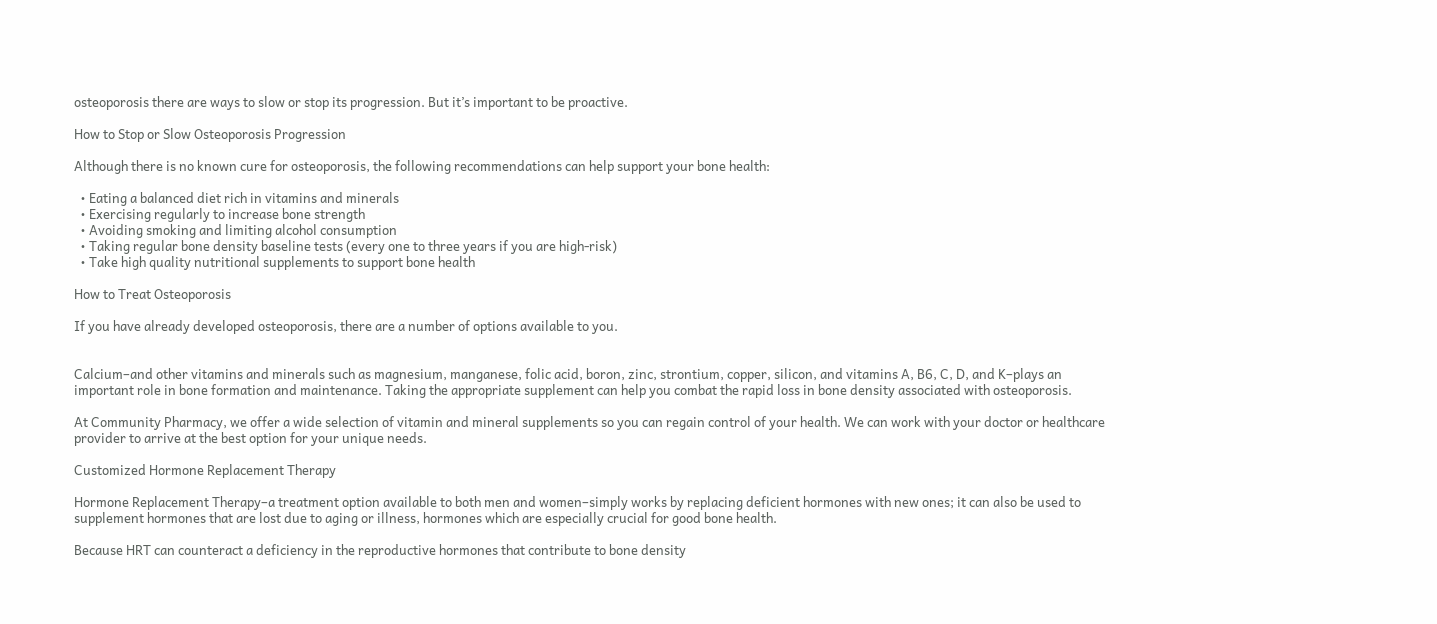osteoporosis there are ways to slow or stop its progression. But it’s important to be proactive.

How to Stop or Slow Osteoporosis Progression

Although there is no known cure for osteoporosis, the following recommendations can help support your bone health:

  • Eating a balanced diet rich in vitamins and minerals
  • Exercising regularly to increase bone strength
  • Avoiding smoking and limiting alcohol consumption
  • Taking regular bone density baseline tests (every one to three years if you are high-risk)
  • Take high quality nutritional supplements to support bone health

How to Treat Osteoporosis

If you have already developed osteoporosis, there are a number of options available to you.


Calcium–and other vitamins and minerals such as magnesium, manganese, folic acid, boron, zinc, strontium, copper, silicon, and vitamins A, B6, C, D, and K–plays an important role in bone formation and maintenance. Taking the appropriate supplement can help you combat the rapid loss in bone density associated with osteoporosis.

At Community Pharmacy, we offer a wide selection of vitamin and mineral supplements so you can regain control of your health. We can work with your doctor or healthcare provider to arrive at the best option for your unique needs.

Customized Hormone Replacement Therapy

Hormone Replacement Therapy–a treatment option available to both men and women–simply works by replacing deficient hormones with new ones; it can also be used to supplement hormones that are lost due to aging or illness, hormones which are especially crucial for good bone health.

Because HRT can counteract a deficiency in the reproductive hormones that contribute to bone density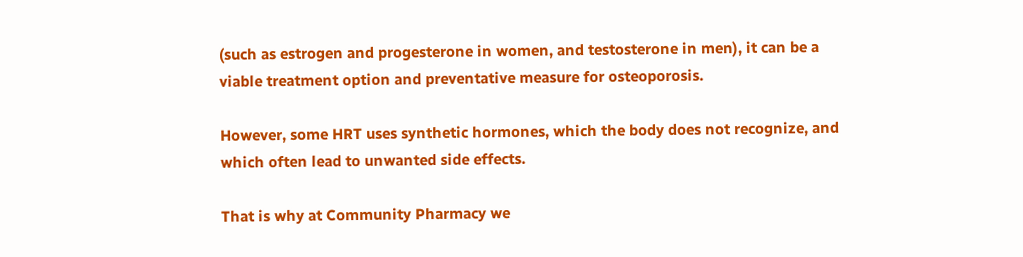(such as estrogen and progesterone in women, and testosterone in men), it can be a viable treatment option and preventative measure for osteoporosis.

However, some HRT uses synthetic hormones, which the body does not recognize, and which often lead to unwanted side effects.

That is why at Community Pharmacy we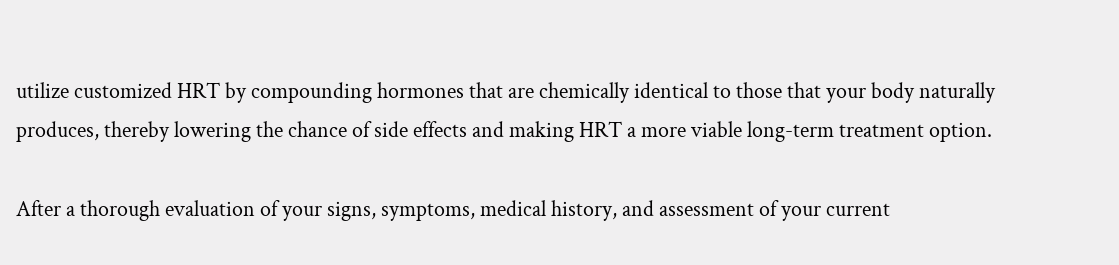utilize customized HRT by compounding hormones that are chemically identical to those that your body naturally produces, thereby lowering the chance of side effects and making HRT a more viable long-term treatment option.

After a thorough evaluation of your signs, symptoms, medical history, and assessment of your current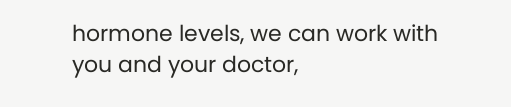hormone levels, we can work with you and your doctor,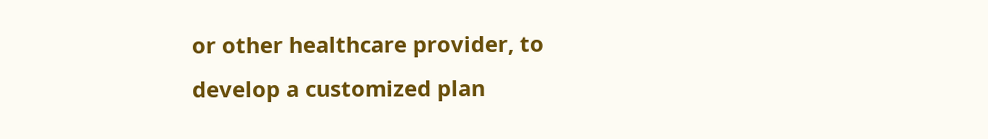or other healthcare provider, to develop a customized plan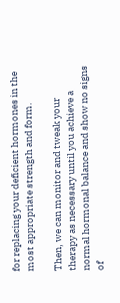for replacing your deficient hormones in the most appropriate strength and form.

Then, we can monitor and tweak your therapy as necessary until you achieve a normal hormonal balance and show no signs of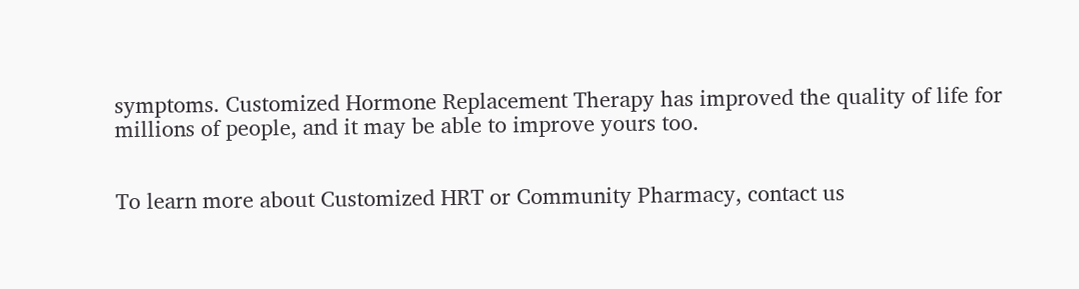symptoms. Customized Hormone Replacement Therapy has improved the quality of life for millions of people, and it may be able to improve yours too.


To learn more about Customized HRT or Community Pharmacy, contact us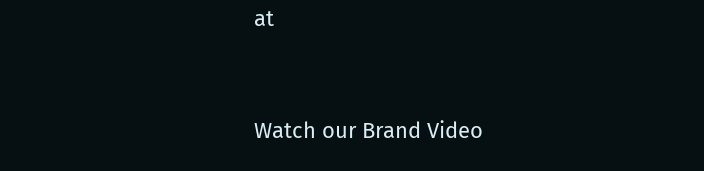at


Watch our Brand Video